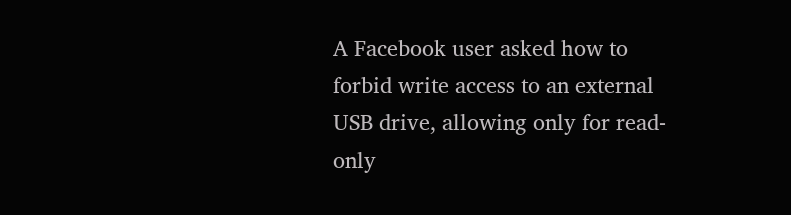A Facebook user asked how to forbid write access to an external USB drive, allowing only for read-only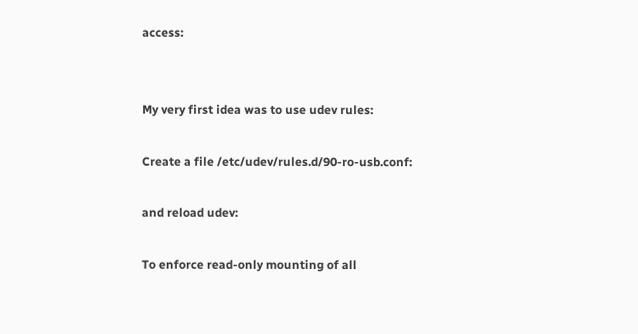access:


My very first idea was to use udev rules:

Create a file /etc/udev/rules.d/90-ro-usb.conf:

and reload udev:

To enforce read-only mounting of all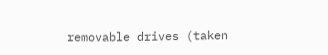removable drives (taken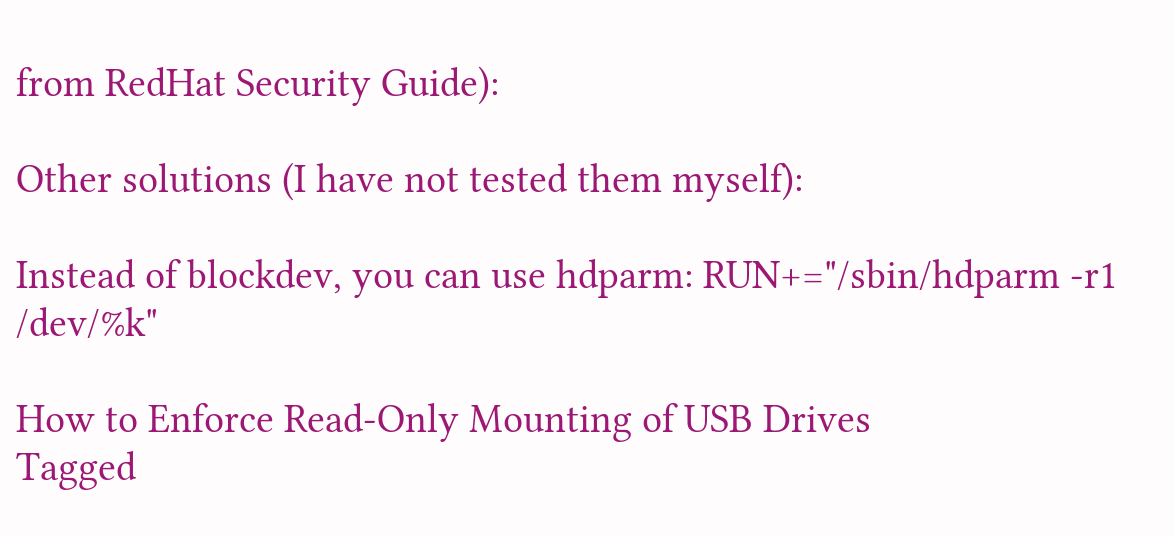from RedHat Security Guide):

Other solutions (I have not tested them myself):

Instead of blockdev, you can use hdparm: RUN+="/sbin/hdparm -r1 /dev/%k"

How to Enforce Read-Only Mounting of USB Drives
Tagged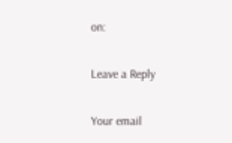on:

Leave a Reply

Your email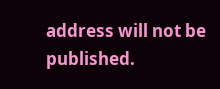address will not be published.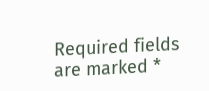Required fields are marked *